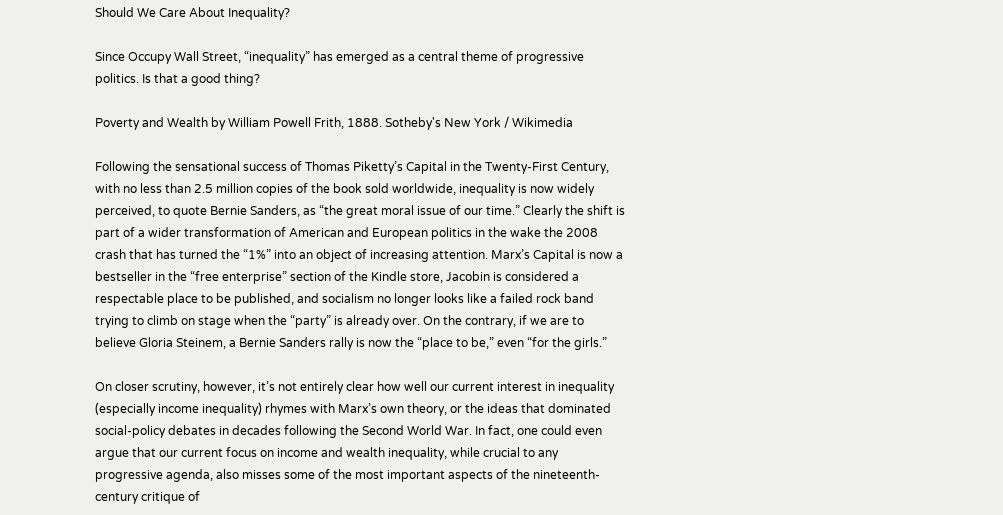Should We Care About Inequality?

Since Occupy Wall Street, “inequality” has emerged as a central theme of progressive politics. Is that a good thing?

Poverty and Wealth by William Powell Frith, 1888. Sotheby's New York / Wikimedia

Following the sensational success of Thomas Piketty’s Capital in the Twenty-First Century, with no less than 2.5 million copies of the book sold worldwide, inequality is now widely perceived, to quote Bernie Sanders, as “the great moral issue of our time.” Clearly the shift is part of a wider transformation of American and European politics in the wake the 2008 crash that has turned the “1%” into an object of increasing attention. Marx’s Capital is now a bestseller in the “free enterprise” section of the Kindle store, Jacobin is considered a respectable place to be published, and socialism no longer looks like a failed rock band trying to climb on stage when the “party” is already over. On the contrary, if we are to believe Gloria Steinem, a Bernie Sanders rally is now the “place to be,” even “for the girls.”

On closer scrutiny, however, it’s not entirely clear how well our current interest in inequality (especially income inequality) rhymes with Marx’s own theory, or the ideas that dominated social-policy debates in decades following the Second World War. In fact, one could even argue that our current focus on income and wealth inequality, while crucial to any progressive agenda, also misses some of the most important aspects of the nineteenth-century critique of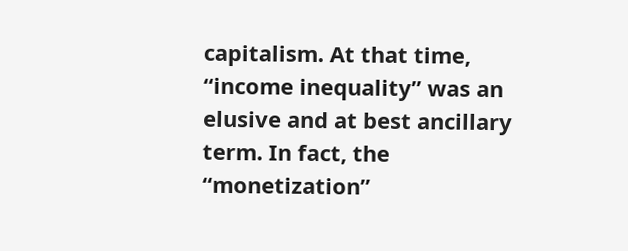capitalism. At that time, “income inequality” was an elusive and at best ancillary term. In fact, the “monetization”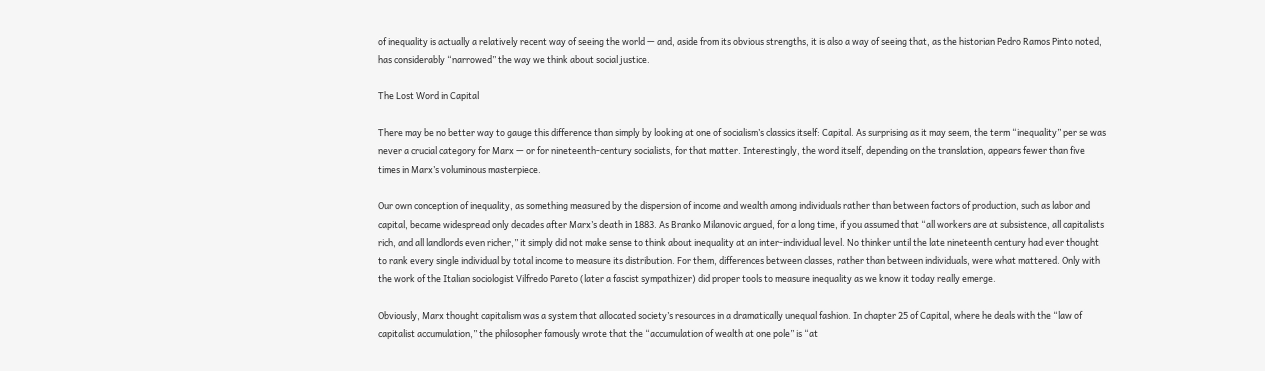of inequality is actually a relatively recent way of seeing the world — and, aside from its obvious strengths, it is also a way of seeing that, as the historian Pedro Ramos Pinto noted, has considerably “narrowed” the way we think about social justice.

The Lost Word in Capital

There may be no better way to gauge this difference than simply by looking at one of socialism’s classics itself: Capital. As surprising as it may seem, the term “inequality” per se was never a crucial category for Marx — or for nineteenth-century socialists, for that matter. Interestingly, the word itself, depending on the translation, appears fewer than five times in Marx’s voluminous masterpiece.

Our own conception of inequality, as something measured by the dispersion of income and wealth among individuals rather than between factors of production, such as labor and capital, became widespread only decades after Marx’s death in 1883. As Branko Milanovic argued, for a long time, if you assumed that “all workers are at subsistence, all capitalists rich, and all landlords even richer,” it simply did not make sense to think about inequality at an inter-individual level. No thinker until the late nineteenth century had ever thought to rank every single individual by total income to measure its distribution. For them, differences between classes, rather than between individuals, were what mattered. Only with the work of the Italian sociologist Vilfredo Pareto (later a fascist sympathizer) did proper tools to measure inequality as we know it today really emerge.

Obviously, Marx thought capitalism was a system that allocated society’s resources in a dramatically unequal fashion. In chapter 25 of Capital, where he deals with the “law of capitalist accumulation,” the philosopher famously wrote that the “accumulation of wealth at one pole” is “at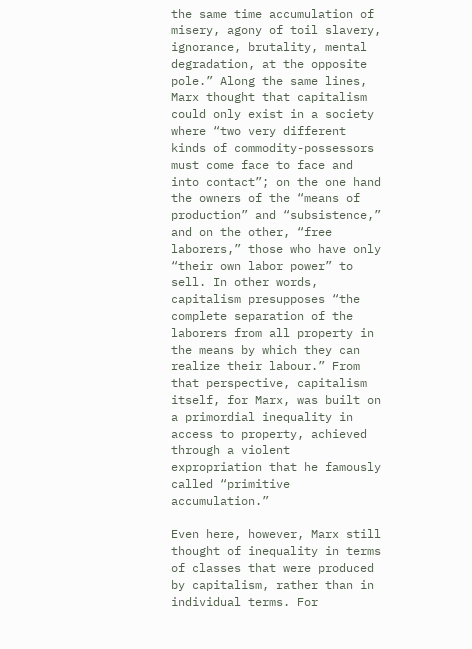the same time accumulation of misery, agony of toil slavery, ignorance, brutality, mental degradation, at the opposite pole.” Along the same lines, Marx thought that capitalism could only exist in a society where “two very different kinds of commodity-possessors must come face to face and into contact”; on the one hand the owners of the “means of production” and “subsistence,” and on the other, “free laborers,” those who have only “their own labor power” to sell. In other words, capitalism presupposes “the complete separation of the laborers from all property in the means by which they can realize their labour.” From that perspective, capitalism itself, for Marx, was built on a primordial inequality in access to property, achieved through a violent expropriation that he famously called “primitive accumulation.”

Even here, however, Marx still thought of inequality in terms of classes that were produced by capitalism, rather than in individual terms. For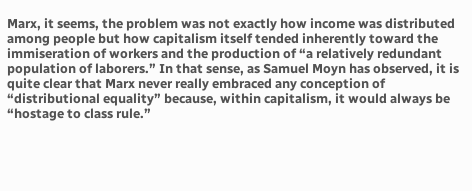Marx, it seems, the problem was not exactly how income was distributed among people but how capitalism itself tended inherently toward the immiseration of workers and the production of “a relatively redundant population of laborers.” In that sense, as Samuel Moyn has observed, it is quite clear that Marx never really embraced any conception of “distributional equality” because, within capitalism, it would always be “hostage to class rule.”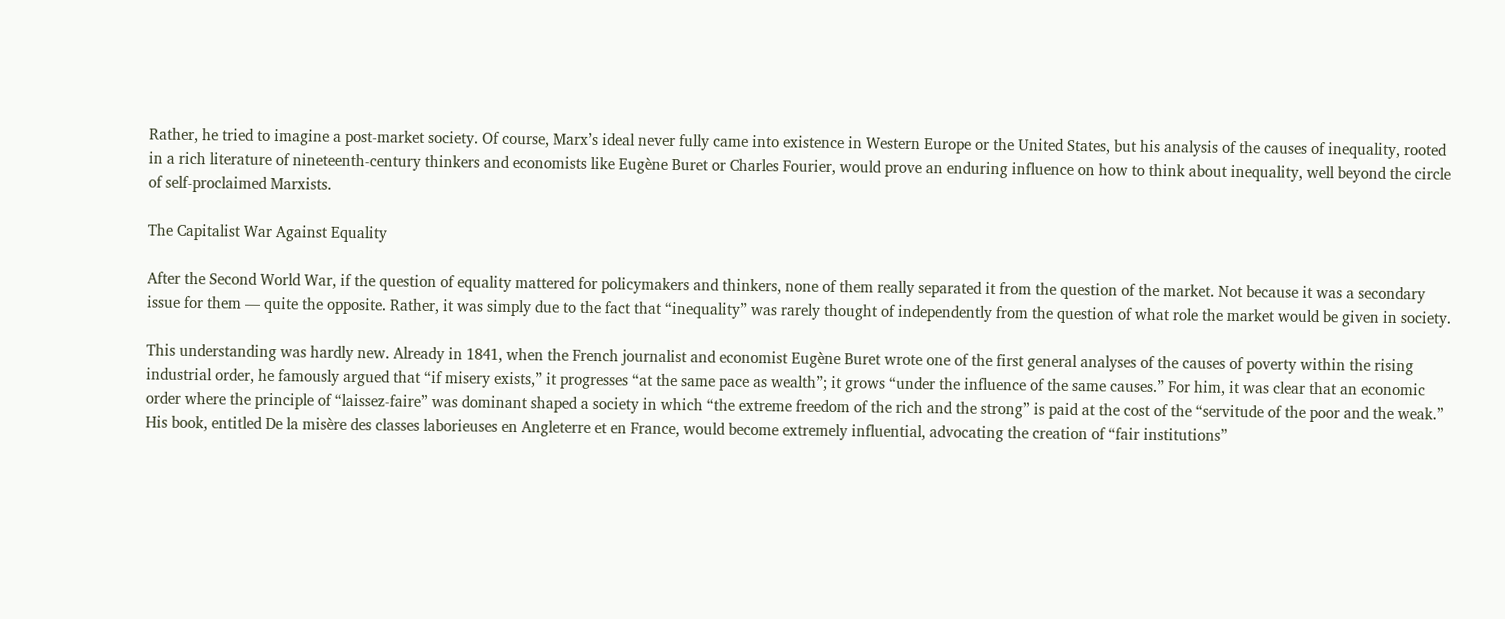Rather, he tried to imagine a post-market society. Of course, Marx’s ideal never fully came into existence in Western Europe or the United States, but his analysis of the causes of inequality, rooted in a rich literature of nineteenth-century thinkers and economists like Eugène Buret or Charles Fourier, would prove an enduring influence on how to think about inequality, well beyond the circle of self-proclaimed Marxists.

The Capitalist War Against Equality

After the Second World War, if the question of equality mattered for policymakers and thinkers, none of them really separated it from the question of the market. Not because it was a secondary issue for them — quite the opposite. Rather, it was simply due to the fact that “inequality” was rarely thought of independently from the question of what role the market would be given in society.

This understanding was hardly new. Already in 1841, when the French journalist and economist Eugène Buret wrote one of the first general analyses of the causes of poverty within the rising industrial order, he famously argued that “if misery exists,” it progresses “at the same pace as wealth”; it grows “under the influence of the same causes.” For him, it was clear that an economic order where the principle of “laissez-faire” was dominant shaped a society in which “the extreme freedom of the rich and the strong” is paid at the cost of the “servitude of the poor and the weak.” His book, entitled De la misère des classes laborieuses en Angleterre et en France, would become extremely influential, advocating the creation of “fair institutions”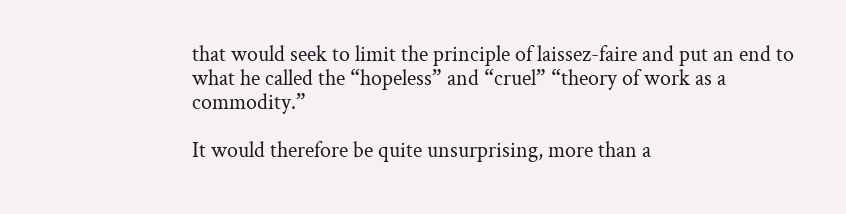that would seek to limit the principle of laissez-faire and put an end to what he called the “hopeless” and “cruel” “theory of work as a commodity.”

It would therefore be quite unsurprising, more than a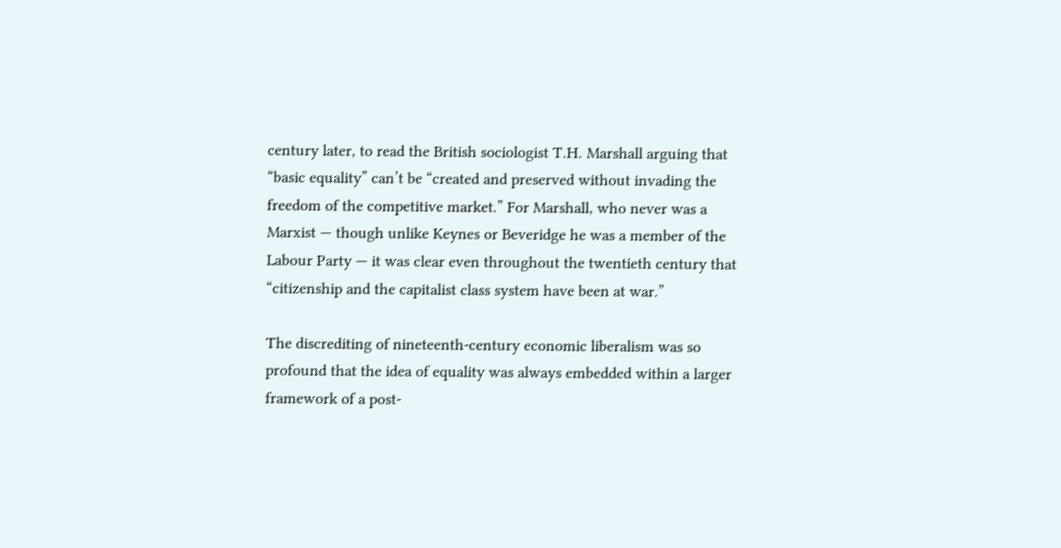century later, to read the British sociologist T.H. Marshall arguing that “basic equality” can’t be “created and preserved without invading the freedom of the competitive market.” For Marshall, who never was a Marxist — though unlike Keynes or Beveridge he was a member of the Labour Party — it was clear even throughout the twentieth century that “citizenship and the capitalist class system have been at war.”

The discrediting of nineteenth-century economic liberalism was so profound that the idea of equality was always embedded within a larger framework of a post-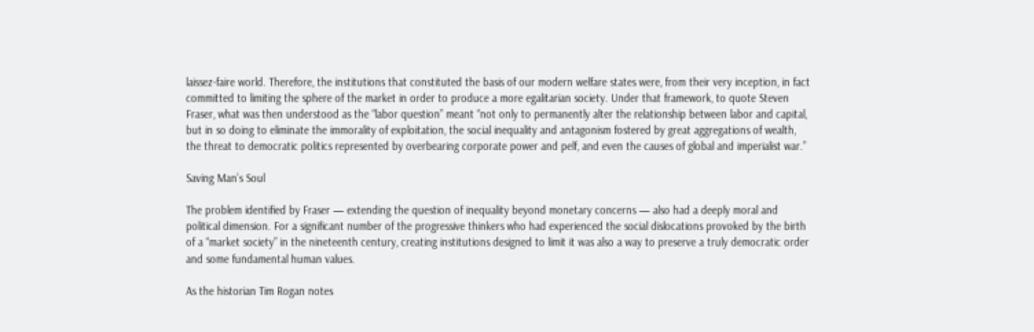laissez-faire world. Therefore, the institutions that constituted the basis of our modern welfare states were, from their very inception, in fact committed to limiting the sphere of the market in order to produce a more egalitarian society. Under that framework, to quote Steven Fraser, what was then understood as the “labor question” meant “not only to permanently alter the relationship between labor and capital, but in so doing to eliminate the immorality of exploitation, the social inequality and antagonism fostered by great aggregations of wealth, the threat to democratic politics represented by overbearing corporate power and pelf, and even the causes of global and imperialist war.”

Saving Man’s Soul

The problem identified by Fraser — extending the question of inequality beyond monetary concerns — also had a deeply moral and political dimension. For a significant number of the progressive thinkers who had experienced the social dislocations provoked by the birth of a “market society” in the nineteenth century, creating institutions designed to limit it was also a way to preserve a truly democratic order and some fundamental human values.

As the historian Tim Rogan notes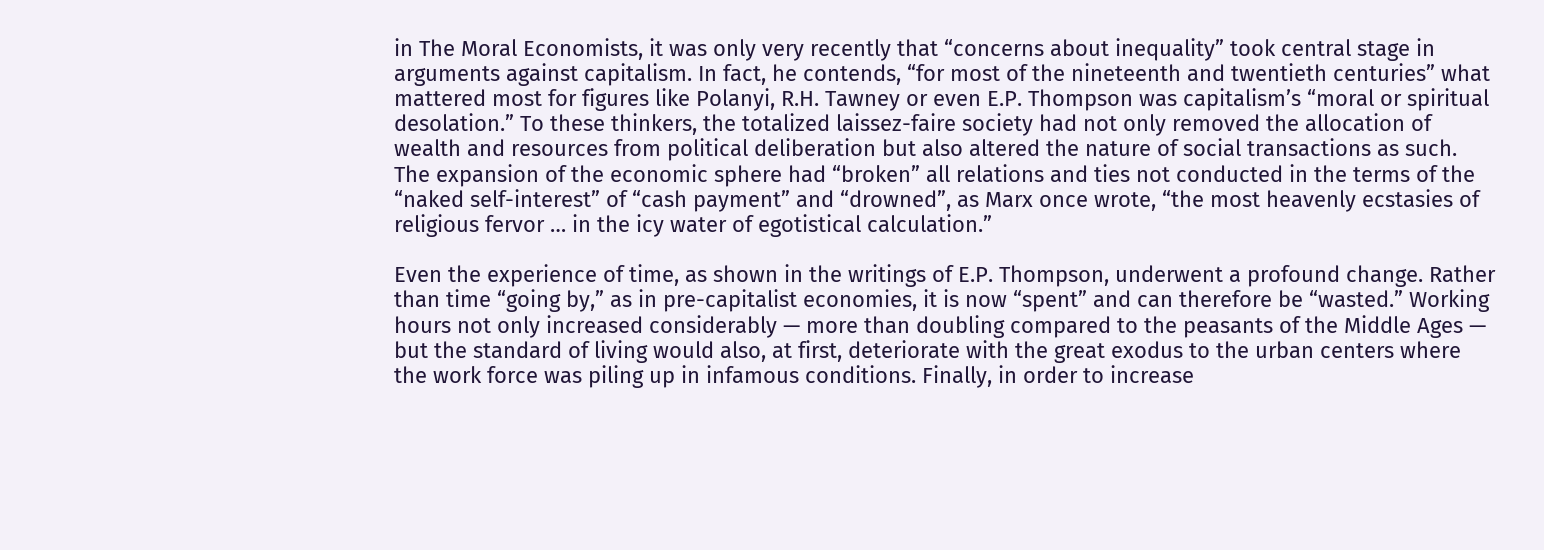in The Moral Economists, it was only very recently that “concerns about inequality” took central stage in arguments against capitalism. In fact, he contends, “for most of the nineteenth and twentieth centuries” what mattered most for figures like Polanyi, R.H. Tawney or even E.P. Thompson was capitalism’s “moral or spiritual desolation.” To these thinkers, the totalized laissez-faire society had not only removed the allocation of wealth and resources from political deliberation but also altered the nature of social transactions as such. The expansion of the economic sphere had “broken” all relations and ties not conducted in the terms of the “naked self-interest” of “cash payment” and “drowned”, as Marx once wrote, “the most heavenly ecstasies of religious fervor … in the icy water of egotistical calculation.”

Even the experience of time, as shown in the writings of E.P. Thompson, underwent a profound change. Rather than time “going by,” as in pre-capitalist economies, it is now “spent” and can therefore be “wasted.” Working hours not only increased considerably — more than doubling compared to the peasants of the Middle Ages — but the standard of living would also, at first, deteriorate with the great exodus to the urban centers where the work force was piling up in infamous conditions. Finally, in order to increase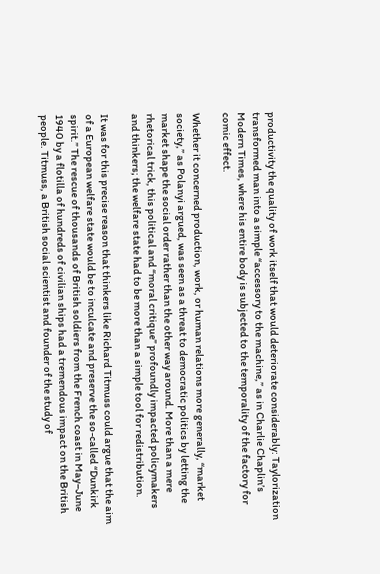productivity the quality of work itself that would deteriorate considerably: Taylorization transformed man into a simple “accessory to the machine,” as in Charlie Chaplin’s Modern Times, where his entire body is subjected to the temporality of the factory for comic effect.

Whether it concerned production, work, or human relations more generally, “market society,” as Polanyi argued, was seen as a threat to democratic politics by letting the market shape the social order rather than the other way around. More than a mere rhetorical trick, this political and “moral critique” profoundly impacted policymakers and thinkers; the welfare state had to be more than a simple tool for redistribution.

It was for this precise reason that thinkers like Richard Titmuss could argue that the aim of a European welfare state would be to inculcate and preserve the so-called “Dunkirk spirit.” The rescue of thousands of British soldiers from the French coast in May–June 1940 by a flotilla of hundreds of civilian ships had a tremendous impact on the British people. Titmuss, a British social scientist and founder of the study of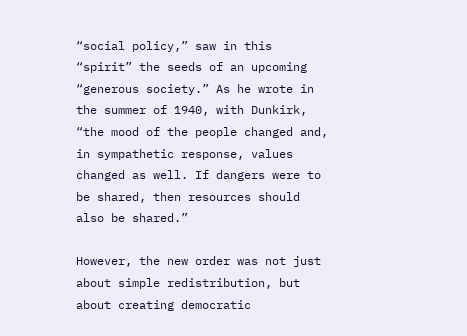“social policy,” saw in this “spirit” the seeds of an upcoming “generous society.” As he wrote in the summer of 1940, with Dunkirk, “the mood of the people changed and, in sympathetic response, values changed as well. If dangers were to be shared, then resources should also be shared.”

However, the new order was not just about simple redistribution, but about creating democratic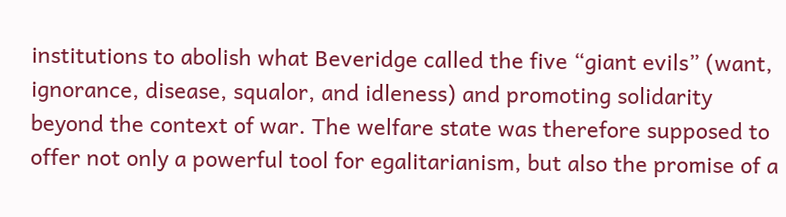institutions to abolish what Beveridge called the five “giant evils” (want, ignorance, disease, squalor, and idleness) and promoting solidarity beyond the context of war. The welfare state was therefore supposed to offer not only a powerful tool for egalitarianism, but also the promise of a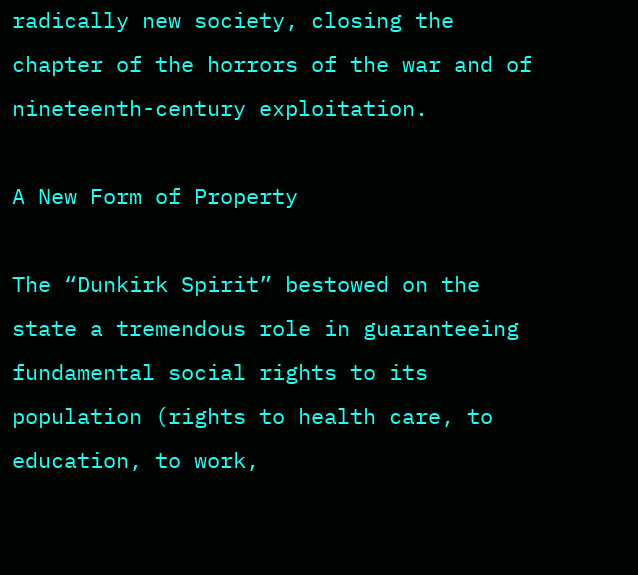radically new society, closing the chapter of the horrors of the war and of nineteenth-century exploitation.

A New Form of Property

The “Dunkirk Spirit” bestowed on the state a tremendous role in guaranteeing fundamental social rights to its population (rights to health care, to education, to work,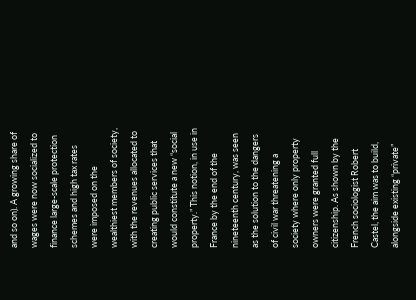and so on). A growing share of wages were now socialized to finance large-scale protection schemes and high tax rates were imposed on the wealthiest members of society, with the revenues allocated to creating public services that would constitute a new “social property.” This notion, in use in France by the end of the nineteenth century, was seen as the solution to the dangers of civil war threatening a society where only property owners were granted full citizenship. As shown by the French sociologist Robert Castel, the aim was to build, alongside existing “private”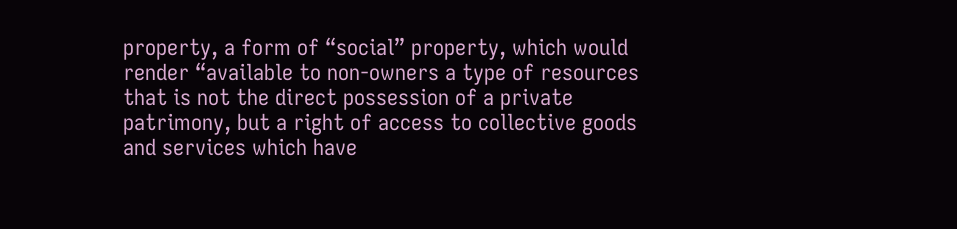property, a form of “social” property, which would render “available to non-owners a type of resources that is not the direct possession of a private patrimony, but a right of access to collective goods and services which have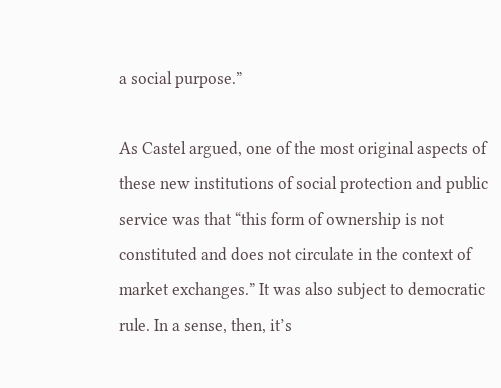a social purpose.”

As Castel argued, one of the most original aspects of these new institutions of social protection and public service was that “this form of ownership is not constituted and does not circulate in the context of market exchanges.” It was also subject to democratic rule. In a sense, then, it’s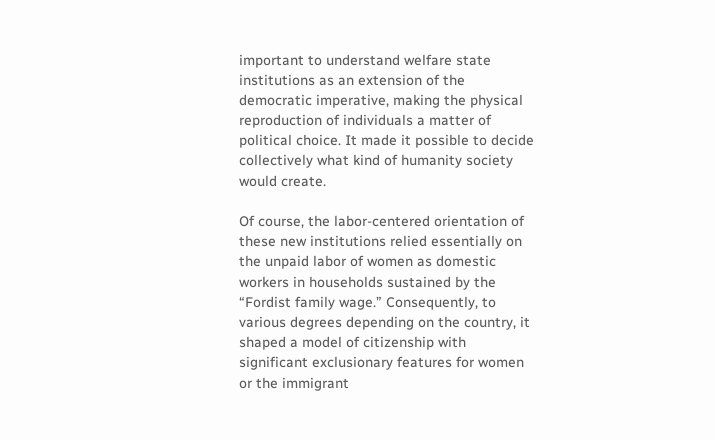important to understand welfare state institutions as an extension of the democratic imperative, making the physical reproduction of individuals a matter of political choice. It made it possible to decide collectively what kind of humanity society would create.

Of course, the labor-centered orientation of these new institutions relied essentially on the unpaid labor of women as domestic workers in households sustained by the “Fordist family wage.” Consequently, to various degrees depending on the country, it shaped a model of citizenship with significant exclusionary features for women or the immigrant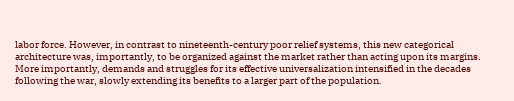labor force. However, in contrast to nineteenth-century poor relief systems, this new categorical architecture was, importantly, to be organized against the market rather than acting upon its margins. More importantly, demands and struggles for its effective universalization intensified in the decades following the war, slowly extending its benefits to a larger part of the population.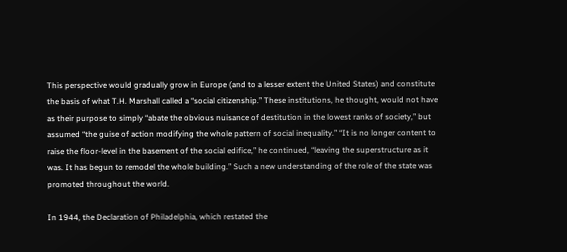This perspective would gradually grow in Europe (and to a lesser extent the United States) and constitute the basis of what T.H. Marshall called a “social citizenship.” These institutions, he thought, would not have as their purpose to simply “abate the obvious nuisance of destitution in the lowest ranks of society,” but assumed “the guise of action modifying the whole pattern of social inequality.” “It is no longer content to raise the floor-level in the basement of the social edifice,” he continued, “leaving the superstructure as it was. It has begun to remodel the whole building.” Such a new understanding of the role of the state was promoted throughout the world.

In 1944, the Declaration of Philadelphia, which restated the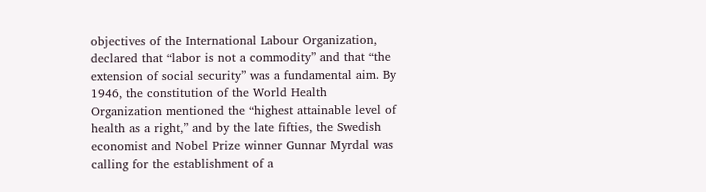objectives of the International Labour Organization, declared that “labor is not a commodity” and that “the extension of social security” was a fundamental aim. By 1946, the constitution of the World Health Organization mentioned the “highest attainable level of health as a right,” and by the late fifties, the Swedish economist and Nobel Prize winner Gunnar Myrdal was calling for the establishment of a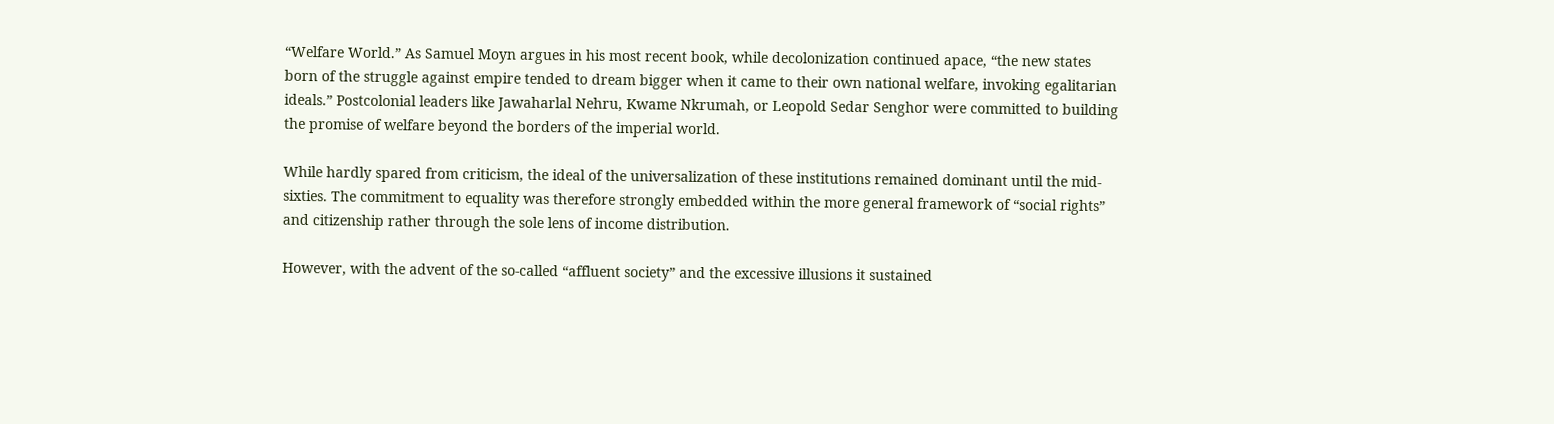“Welfare World.” As Samuel Moyn argues in his most recent book, while decolonization continued apace, “the new states born of the struggle against empire tended to dream bigger when it came to their own national welfare, invoking egalitarian ideals.” Postcolonial leaders like Jawaharlal Nehru, Kwame Nkrumah, or Leopold Sedar Senghor were committed to building the promise of welfare beyond the borders of the imperial world.

While hardly spared from criticism, the ideal of the universalization of these institutions remained dominant until the mid-sixties. The commitment to equality was therefore strongly embedded within the more general framework of “social rights” and citizenship rather through the sole lens of income distribution.

However, with the advent of the so-called “affluent society” and the excessive illusions it sustained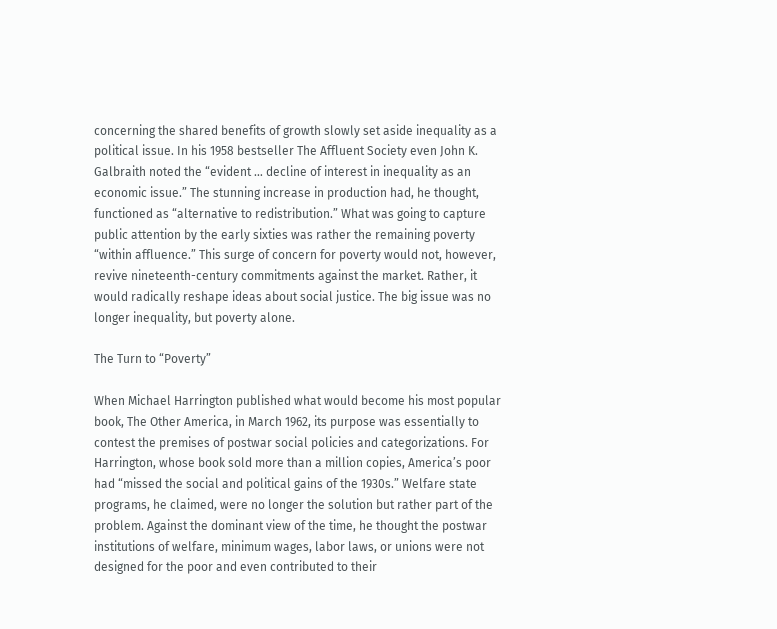concerning the shared benefits of growth slowly set aside inequality as a political issue. In his 1958 bestseller The Affluent Society even John K. Galbraith noted the “evident … decline of interest in inequality as an economic issue.” The stunning increase in production had, he thought, functioned as “alternative to redistribution.” What was going to capture public attention by the early sixties was rather the remaining poverty “within affluence.” This surge of concern for poverty would not, however, revive nineteenth-century commitments against the market. Rather, it would radically reshape ideas about social justice. The big issue was no longer inequality, but poverty alone.

The Turn to “Poverty”

When Michael Harrington published what would become his most popular book, The Other America, in March 1962, its purpose was essentially to contest the premises of postwar social policies and categorizations. For Harrington, whose book sold more than a million copies, America’s poor had “missed the social and political gains of the 1930s.” Welfare state programs, he claimed, were no longer the solution but rather part of the problem. Against the dominant view of the time, he thought the postwar institutions of welfare, minimum wages, labor laws, or unions were not designed for the poor and even contributed to their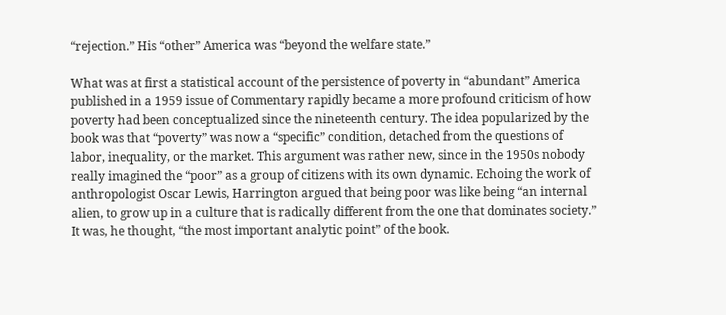“rejection.” His “other” America was “beyond the welfare state.”

What was at first a statistical account of the persistence of poverty in “abundant” America published in a 1959 issue of Commentary rapidly became a more profound criticism of how poverty had been conceptualized since the nineteenth century. The idea popularized by the book was that “poverty” was now a “specific” condition, detached from the questions of labor, inequality, or the market. This argument was rather new, since in the 1950s nobody really imagined the “poor” as a group of citizens with its own dynamic. Echoing the work of anthropologist Oscar Lewis, Harrington argued that being poor was like being “an internal alien, to grow up in a culture that is radically different from the one that dominates society.” It was, he thought, “the most important analytic point” of the book.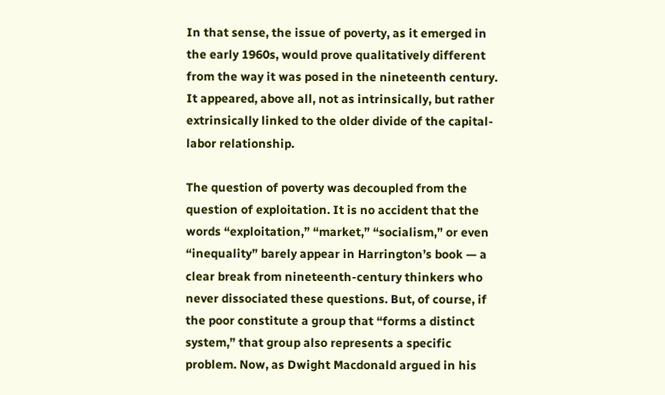In that sense, the issue of poverty, as it emerged in the early 1960s, would prove qualitatively different from the way it was posed in the nineteenth century. It appeared, above all, not as intrinsically, but rather extrinsically linked to the older divide of the capital-labor relationship.

The question of poverty was decoupled from the question of exploitation. It is no accident that the words “exploitation,” “market,” “socialism,” or even “inequality” barely appear in Harrington’s book — a clear break from nineteenth-century thinkers who never dissociated these questions. But, of course, if the poor constitute a group that “forms a distinct system,” that group also represents a specific problem. Now, as Dwight Macdonald argued in his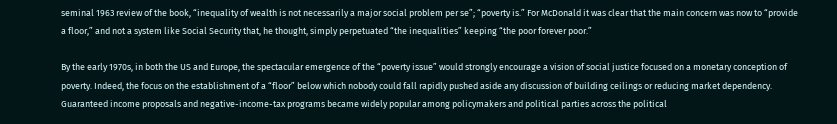seminal 1963 review of the book, “inequality of wealth is not necessarily a major social problem per se”; “poverty is.” For McDonald it was clear that the main concern was now to “provide a floor,” and not a system like Social Security that, he thought, simply perpetuated “the inequalities” keeping “the poor forever poor.”

By the early 1970s, in both the US and Europe, the spectacular emergence of the “poverty issue” would strongly encourage a vision of social justice focused on a monetary conception of poverty. Indeed, the focus on the establishment of a “floor” below which nobody could fall rapidly pushed aside any discussion of building ceilings or reducing market dependency. Guaranteed income proposals and negative-income-tax programs became widely popular among policymakers and political parties across the political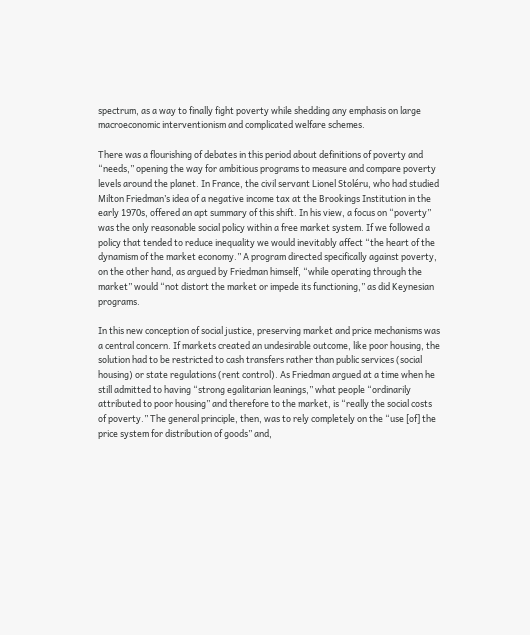spectrum, as a way to finally fight poverty while shedding any emphasis on large macroeconomic interventionism and complicated welfare schemes.

There was a flourishing of debates in this period about definitions of poverty and “needs,” opening the way for ambitious programs to measure and compare poverty levels around the planet. In France, the civil servant Lionel Stoléru, who had studied Milton Friedman’s idea of a negative income tax at the Brookings Institution in the early 1970s, offered an apt summary of this shift. In his view, a focus on “poverty” was the only reasonable social policy within a free market system. If we followed a policy that tended to reduce inequality we would inevitably affect “the heart of the dynamism of the market economy.” A program directed specifically against poverty, on the other hand, as argued by Friedman himself, “while operating through the market” would “not distort the market or impede its functioning,” as did Keynesian programs.

In this new conception of social justice, preserving market and price mechanisms was a central concern. If markets created an undesirable outcome, like poor housing, the solution had to be restricted to cash transfers rather than public services (social housing) or state regulations (rent control). As Friedman argued at a time when he still admitted to having “strong egalitarian leanings,” what people “ordinarily attributed to poor housing” and therefore to the market, is “really the social costs of poverty.” The general principle, then, was to rely completely on the “use [of] the price system for distribution of goods” and,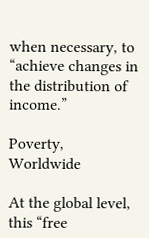when necessary, to “achieve changes in the distribution of income.”

Poverty, Worldwide

At the global level, this “free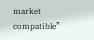market compatible”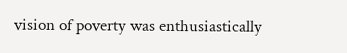vision of poverty was enthusiastically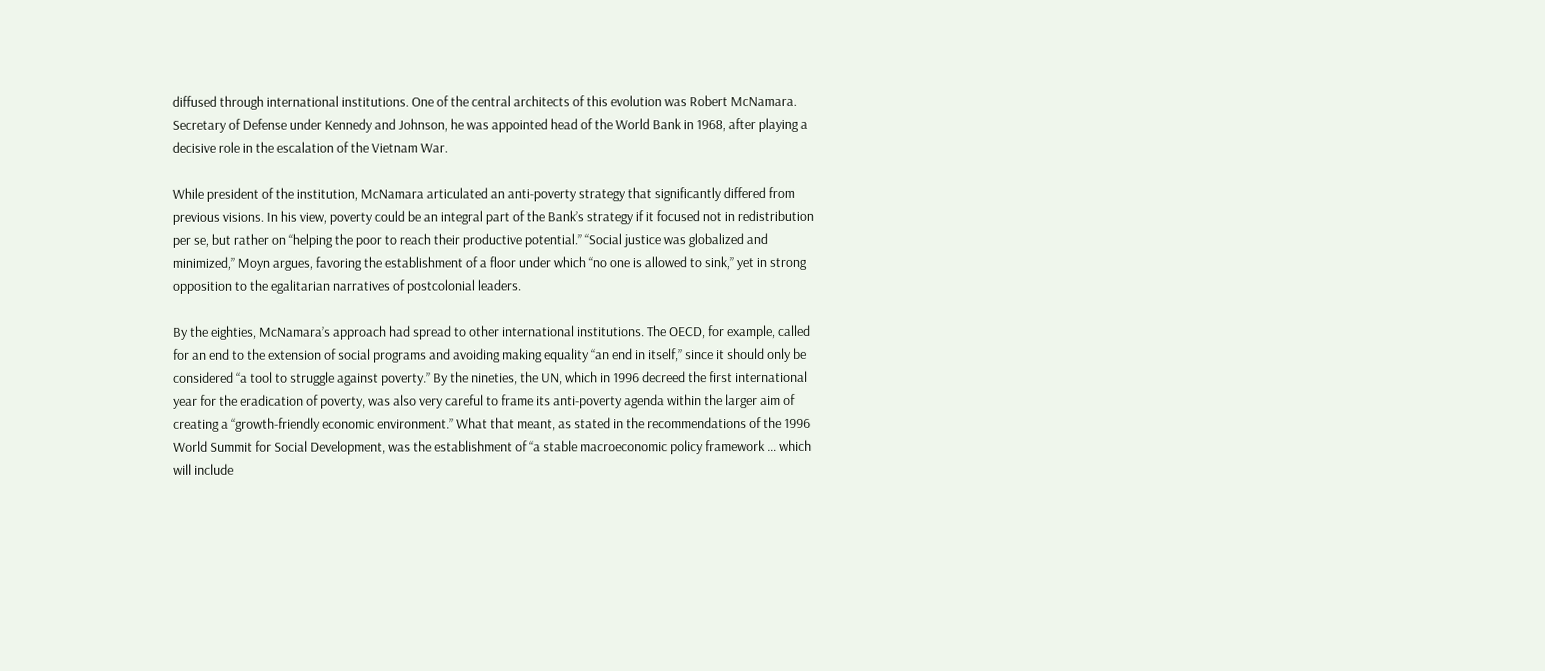diffused through international institutions. One of the central architects of this evolution was Robert McNamara. Secretary of Defense under Kennedy and Johnson, he was appointed head of the World Bank in 1968, after playing a decisive role in the escalation of the Vietnam War.

While president of the institution, McNamara articulated an anti-poverty strategy that significantly differed from previous visions. In his view, poverty could be an integral part of the Bank’s strategy if it focused not in redistribution per se, but rather on “helping the poor to reach their productive potential.” “Social justice was globalized and minimized,” Moyn argues, favoring the establishment of a floor under which “no one is allowed to sink,” yet in strong opposition to the egalitarian narratives of postcolonial leaders.

By the eighties, McNamara’s approach had spread to other international institutions. The OECD, for example, called for an end to the extension of social programs and avoiding making equality “an end in itself,” since it should only be considered “a tool to struggle against poverty.” By the nineties, the UN, which in 1996 decreed the first international year for the eradication of poverty, was also very careful to frame its anti-poverty agenda within the larger aim of creating a “growth-friendly economic environment.” What that meant, as stated in the recommendations of the 1996 World Summit for Social Development, was the establishment of “a stable macroeconomic policy framework … which will include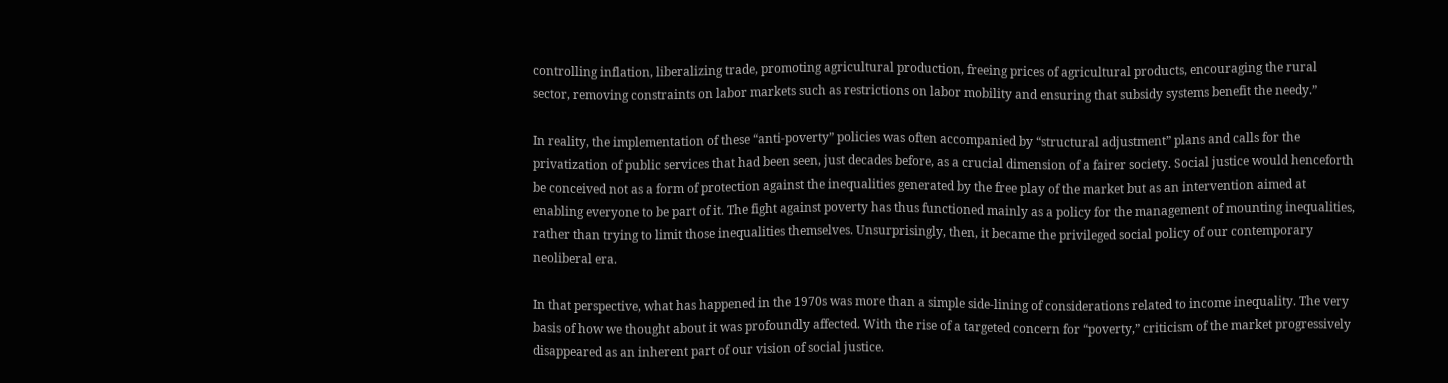controlling inflation, liberalizing trade, promoting agricultural production, freeing prices of agricultural products, encouraging the rural sector, removing constraints on labor markets such as restrictions on labor mobility and ensuring that subsidy systems benefit the needy.”

In reality, the implementation of these “anti-poverty” policies was often accompanied by “structural adjustment” plans and calls for the privatization of public services that had been seen, just decades before, as a crucial dimension of a fairer society. Social justice would henceforth be conceived not as a form of protection against the inequalities generated by the free play of the market but as an intervention aimed at enabling everyone to be part of it. The fight against poverty has thus functioned mainly as a policy for the management of mounting inequalities, rather than trying to limit those inequalities themselves. Unsurprisingly, then, it became the privileged social policy of our contemporary neoliberal era.

In that perspective, what has happened in the 1970s was more than a simple side-lining of considerations related to income inequality. The very basis of how we thought about it was profoundly affected. With the rise of a targeted concern for “poverty,” criticism of the market progressively disappeared as an inherent part of our vision of social justice.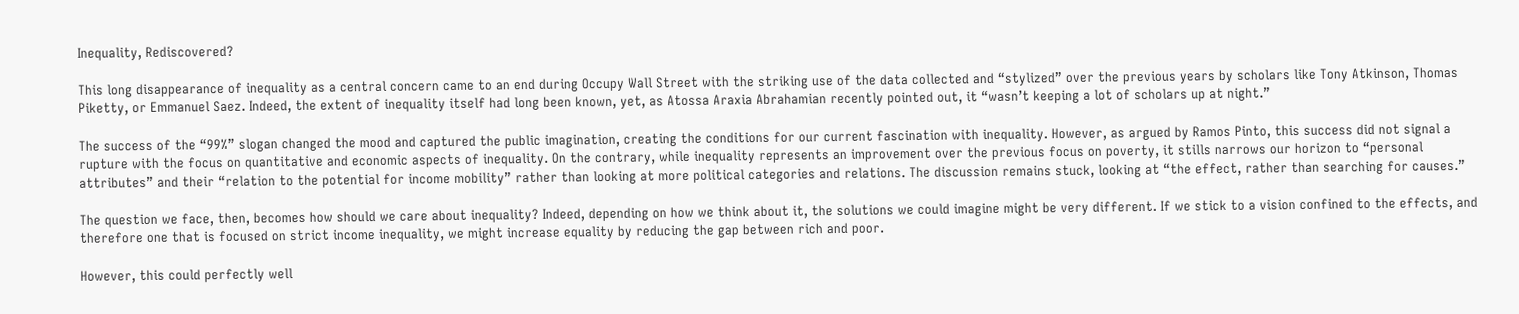Inequality, Rediscovered?

This long disappearance of inequality as a central concern came to an end during Occupy Wall Street with the striking use of the data collected and “stylized” over the previous years by scholars like Tony Atkinson, Thomas Piketty, or Emmanuel Saez. Indeed, the extent of inequality itself had long been known, yet, as Atossa Araxia Abrahamian recently pointed out, it “wasn’t keeping a lot of scholars up at night.”

The success of the “99%” slogan changed the mood and captured the public imagination, creating the conditions for our current fascination with inequality. However, as argued by Ramos Pinto, this success did not signal a rupture with the focus on quantitative and economic aspects of inequality. On the contrary, while inequality represents an improvement over the previous focus on poverty, it stills narrows our horizon to “personal attributes” and their “relation to the potential for income mobility” rather than looking at more political categories and relations. The discussion remains stuck, looking at “the effect, rather than searching for causes.”

The question we face, then, becomes how should we care about inequality? Indeed, depending on how we think about it, the solutions we could imagine might be very different. If we stick to a vision confined to the effects, and therefore one that is focused on strict income inequality, we might increase equality by reducing the gap between rich and poor.

However, this could perfectly well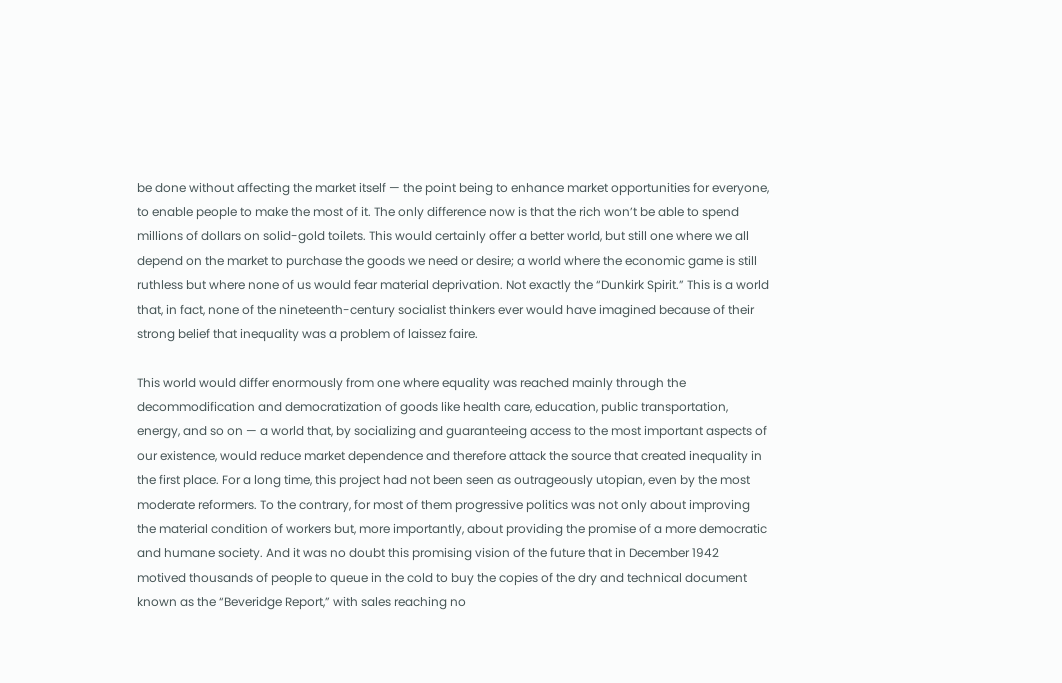be done without affecting the market itself — the point being to enhance market opportunities for everyone, to enable people to make the most of it. The only difference now is that the rich won’t be able to spend millions of dollars on solid-gold toilets. This would certainly offer a better world, but still one where we all depend on the market to purchase the goods we need or desire; a world where the economic game is still ruthless but where none of us would fear material deprivation. Not exactly the “Dunkirk Spirit.” This is a world that, in fact, none of the nineteenth-century socialist thinkers ever would have imagined because of their strong belief that inequality was a problem of laissez faire.

This world would differ enormously from one where equality was reached mainly through the decommodification and democratization of goods like health care, education, public transportation, energy, and so on — a world that, by socializing and guaranteeing access to the most important aspects of our existence, would reduce market dependence and therefore attack the source that created inequality in the first place. For a long time, this project had not been seen as outrageously utopian, even by the most moderate reformers. To the contrary, for most of them progressive politics was not only about improving the material condition of workers but, more importantly, about providing the promise of a more democratic and humane society. And it was no doubt this promising vision of the future that in December 1942 motived thousands of people to queue in the cold to buy the copies of the dry and technical document known as the “Beveridge Report,” with sales reaching no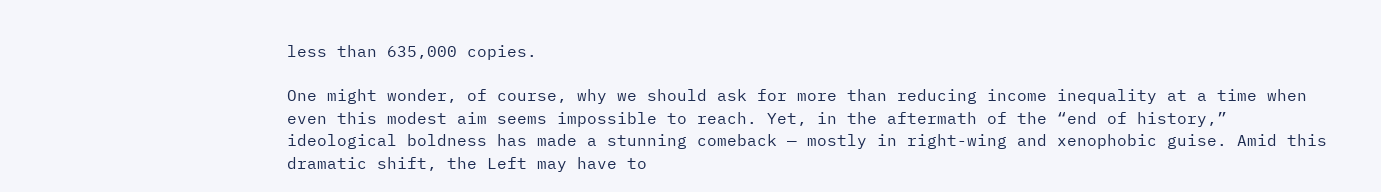less than 635,000 copies.

One might wonder, of course, why we should ask for more than reducing income inequality at a time when even this modest aim seems impossible to reach. Yet, in the aftermath of the “end of history,” ideological boldness has made a stunning comeback — mostly in right-wing and xenophobic guise. Amid this dramatic shift, the Left may have to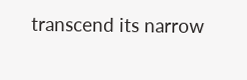transcend its narrow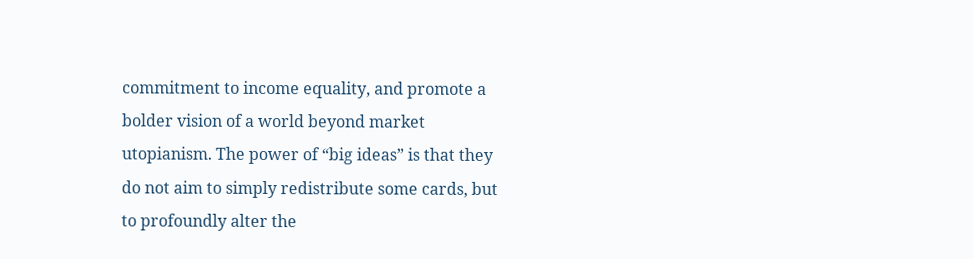commitment to income equality, and promote a bolder vision of a world beyond market utopianism. The power of “big ideas” is that they do not aim to simply redistribute some cards, but to profoundly alter the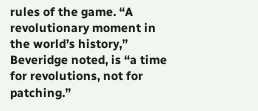rules of the game. “A revolutionary moment in the world’s history,” Beveridge noted, is “a time for revolutions, not for patching.”